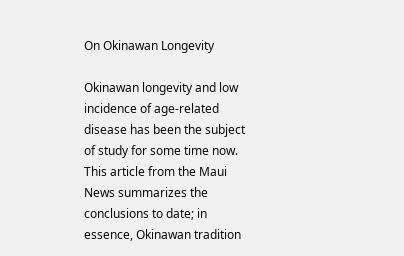On Okinawan Longevity

Okinawan longevity and low incidence of age-related disease has been the subject of study for some time now. This article from the Maui News summarizes the conclusions to date; in essence, Okinawan tradition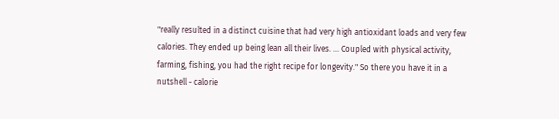"really resulted in a distinct cuisine that had very high antioxidant loads and very few calories. They ended up being lean all their lives. ... Coupled with physical activity, farming, fishing, you had the right recipe for longevity." So there you have it in a nutshell - calorie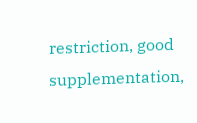restriction, good supplementation,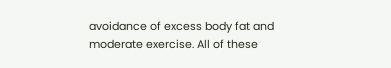avoidance of excess body fat and moderate exercise. All of these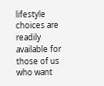lifestyle choices are readily available for those of us who want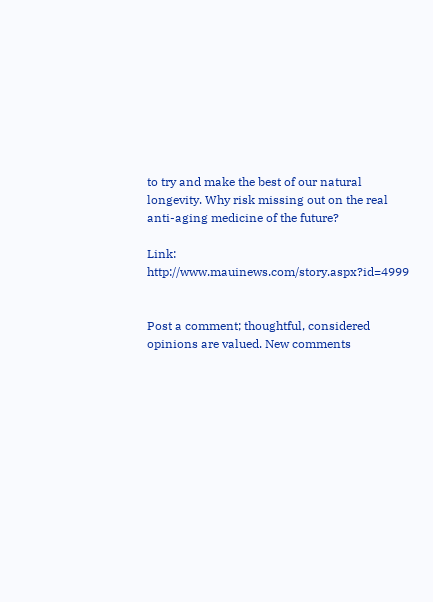to try and make the best of our natural longevity. Why risk missing out on the real anti-aging medicine of the future?

Link: http://www.mauinews.com/story.aspx?id=4999


Post a comment; thoughtful, considered opinions are valued. New comments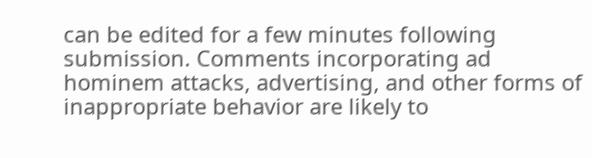can be edited for a few minutes following submission. Comments incorporating ad hominem attacks, advertising, and other forms of inappropriate behavior are likely to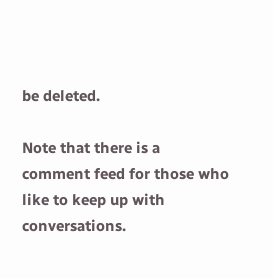be deleted.

Note that there is a comment feed for those who like to keep up with conversations.